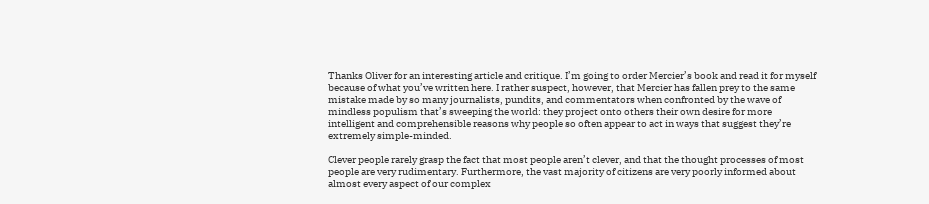Thanks Oliver for an interesting article and critique. I’m going to order Mercier’s book and read it for myself because of what you’ve written here. I rather suspect, however, that Mercier has fallen prey to the same mistake made by so many journalists, pundits, and commentators when confronted by the wave of mindless populism that’s sweeping the world: they project onto others their own desire for more intelligent and comprehensible reasons why people so often appear to act in ways that suggest they’re extremely simple-minded.

Clever people rarely grasp the fact that most people aren’t clever, and that the thought processes of most people are very rudimentary. Furthermore, the vast majority of citizens are very poorly informed about almost every aspect of our complex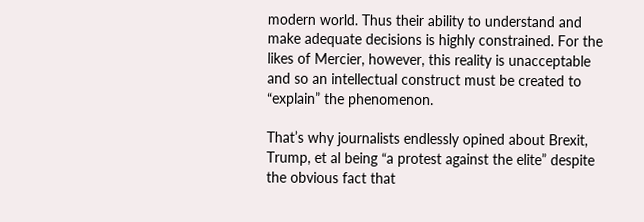modern world. Thus their ability to understand and make adequate decisions is highly constrained. For the likes of Mercier, however, this reality is unacceptable and so an intellectual construct must be created to “explain” the phenomenon.

That’s why journalists endlessly opined about Brexit, Trump, et al being “a protest against the elite” despite the obvious fact that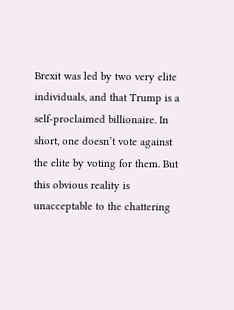Brexit was led by two very elite individuals, and that Trump is a self-proclaimed billionaire. In short, one doesn’t vote against the elite by voting for them. But this obvious reality is unacceptable to the chattering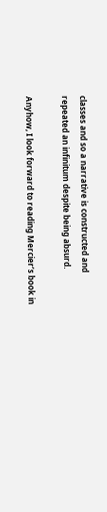classes and so a narrative is constructed and repeated an infinitum despite being absurd.

Anyhow, I look forward to reading Mercier’s book in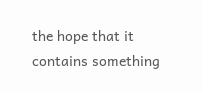the hope that it contains something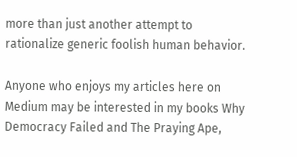more than just another attempt to rationalize generic foolish human behavior.

Anyone who enjoys my articles here on Medium may be interested in my books Why Democracy Failed and The Praying Ape,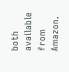both available from Amazon.